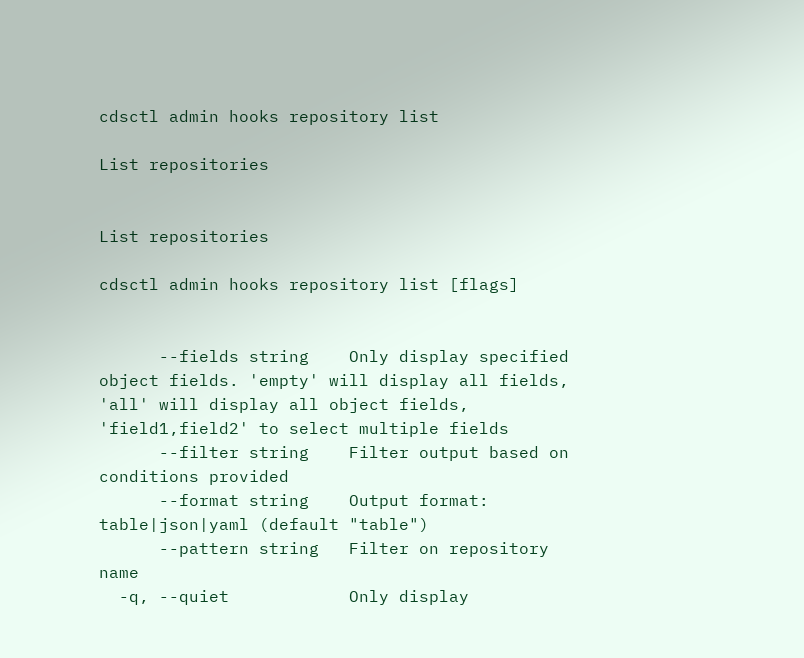cdsctl admin hooks repository list

List repositories


List repositories

cdsctl admin hooks repository list [flags]


      --fields string    Only display specified object fields. 'empty' will display all fields, 'all' will display all object fields, 'field1,field2' to select multiple fields
      --filter string    Filter output based on conditions provided
      --format string    Output format: table|json|yaml (default "table")
      --pattern string   Filter on repository name
  -q, --quiet            Only display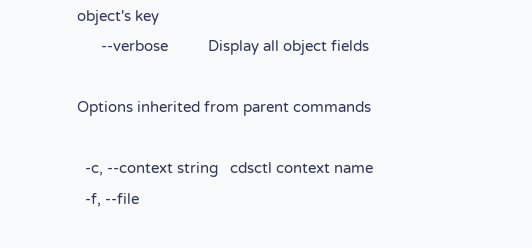object's key
      --verbose          Display all object fields

Options inherited from parent commands

  -c, --context string   cdsctl context name
  -f, --file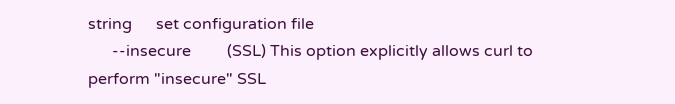string      set configuration file
      --insecure         (SSL) This option explicitly allows curl to perform "insecure" SSL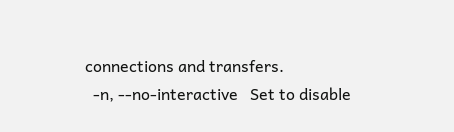connections and transfers.
  -n, --no-interactive   Set to disable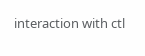interaction with ctl